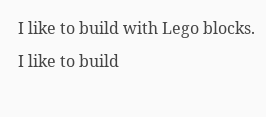I like to build with Lego blocks. I like to build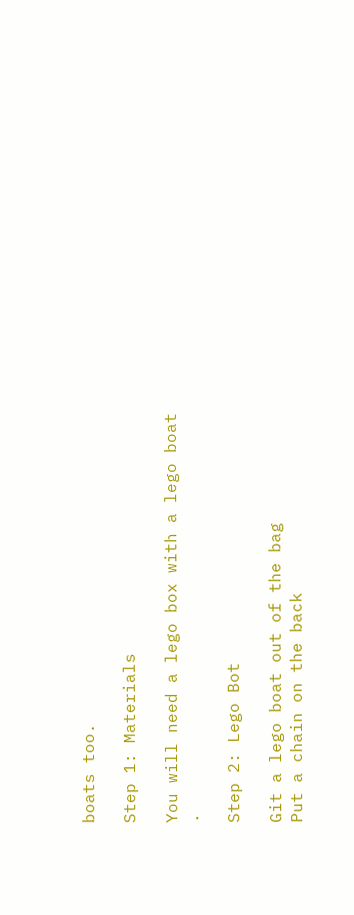boats too.

Step 1: Materials

You will need a lego box with a lego boat .

Step 2: Lego Bot

Git a lego boat out of the bag
Put a chain on the back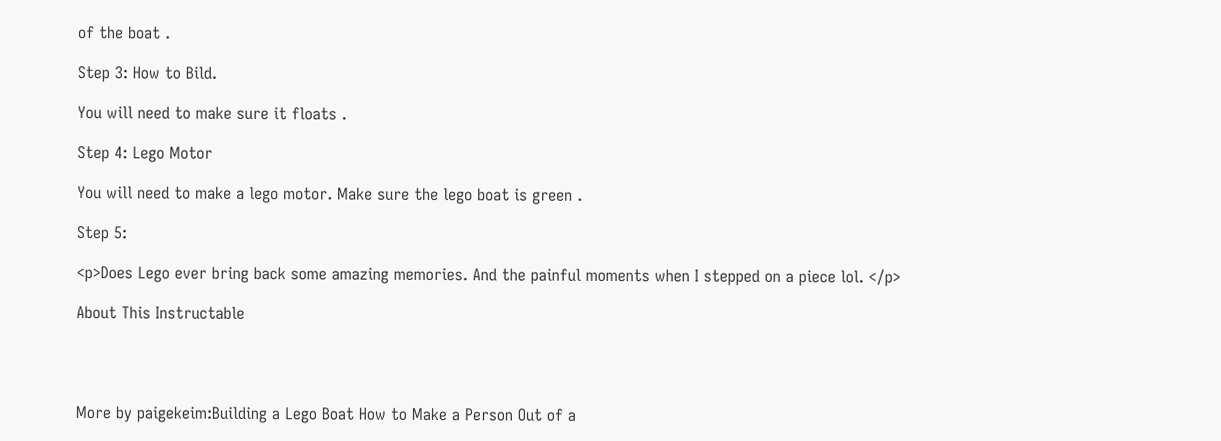of the boat .

Step 3: How to Bild.

You will need to make sure it floats .

Step 4: Lego Motor

You will need to make a lego motor. Make sure the lego boat is green .

Step 5:

<p>Does Lego ever bring back some amazing memories. And the painful moments when I stepped on a piece lol. </p>

About This Instructable




More by paigekeim:Building a Lego Boat How to Make a Person Out of a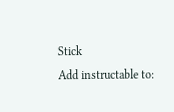Stick
Add instructable to: